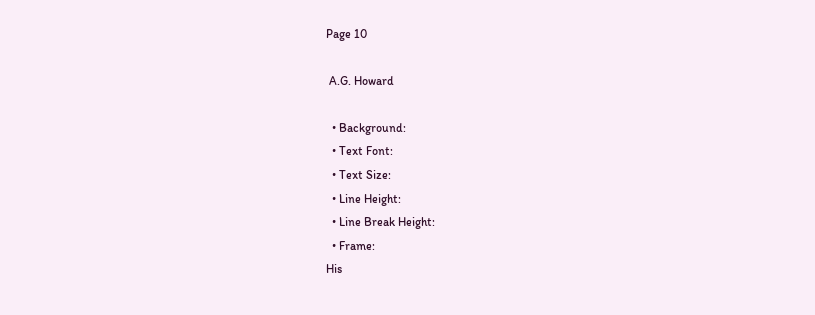Page 10

 A.G. Howard

  • Background:
  • Text Font:
  • Text Size:
  • Line Height:
  • Line Break Height:
  • Frame:
His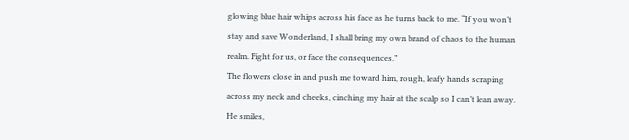glowing blue hair whips across his face as he turns back to me. “If you won’t stay and save Wonderland, I shall bring my own brand of chaos to the human realm. Fight for us, or face the consequences.”
The flowers close in and push me toward him, rough, leafy hands scraping across my neck and cheeks, cinching my hair at the scalp so I can’t lean away. He smiles,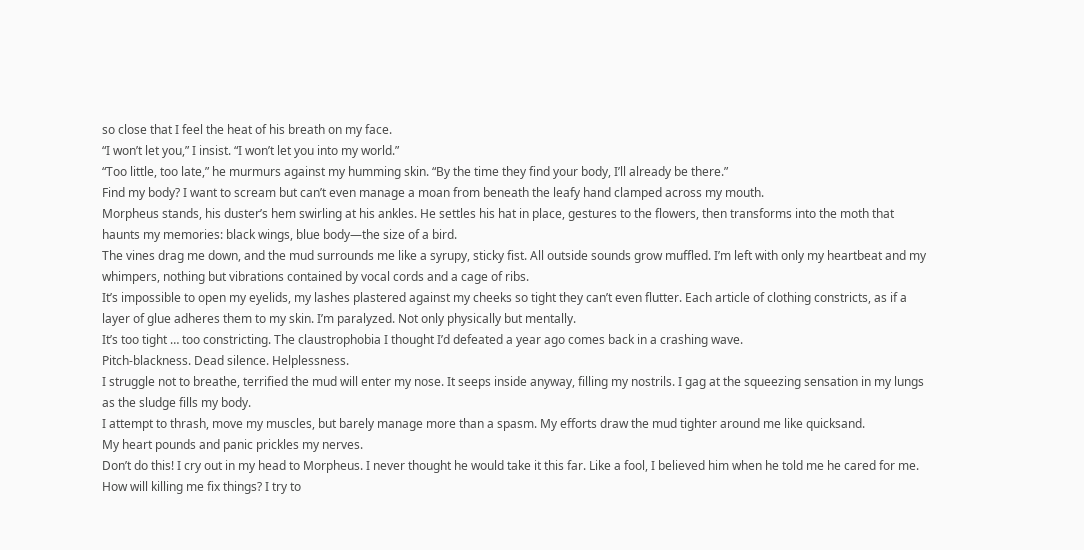so close that I feel the heat of his breath on my face.
“I won’t let you,” I insist. “I won’t let you into my world.”
“Too little, too late,” he murmurs against my humming skin. “By the time they find your body, I’ll already be there.”
Find my body? I want to scream but can’t even manage a moan from beneath the leafy hand clamped across my mouth.
Morpheus stands, his duster’s hem swirling at his ankles. He settles his hat in place, gestures to the flowers, then transforms into the moth that haunts my memories: black wings, blue body—the size of a bird.
The vines drag me down, and the mud surrounds me like a syrupy, sticky fist. All outside sounds grow muffled. I’m left with only my heartbeat and my whimpers, nothing but vibrations contained by vocal cords and a cage of ribs.
It’s impossible to open my eyelids, my lashes plastered against my cheeks so tight they can’t even flutter. Each article of clothing constricts, as if a layer of glue adheres them to my skin. I’m paralyzed. Not only physically but mentally.
It’s too tight … too constricting. The claustrophobia I thought I’d defeated a year ago comes back in a crashing wave.
Pitch-blackness. Dead silence. Helplessness.
I struggle not to breathe, terrified the mud will enter my nose. It seeps inside anyway, filling my nostrils. I gag at the squeezing sensation in my lungs as the sludge fills my body.
I attempt to thrash, move my muscles, but barely manage more than a spasm. My efforts draw the mud tighter around me like quicksand.
My heart pounds and panic prickles my nerves.
Don’t do this! I cry out in my head to Morpheus. I never thought he would take it this far. Like a fool, I believed him when he told me he cared for me.
How will killing me fix things? I try to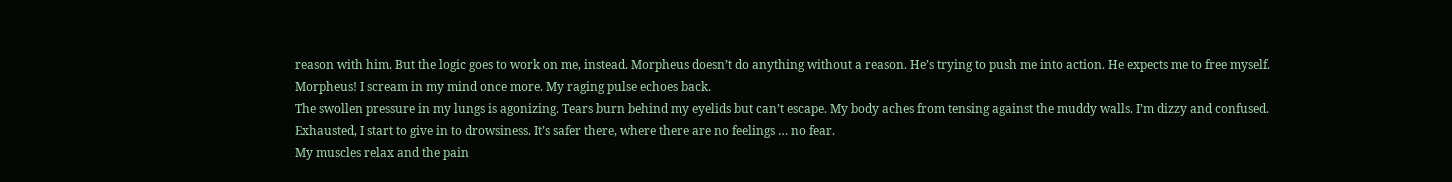reason with him. But the logic goes to work on me, instead. Morpheus doesn’t do anything without a reason. He’s trying to push me into action. He expects me to free myself.
Morpheus! I scream in my mind once more. My raging pulse echoes back.
The swollen pressure in my lungs is agonizing. Tears burn behind my eyelids but can’t escape. My body aches from tensing against the muddy walls. I’m dizzy and confused.
Exhausted, I start to give in to drowsiness. It’s safer there, where there are no feelings … no fear.
My muscles relax and the pain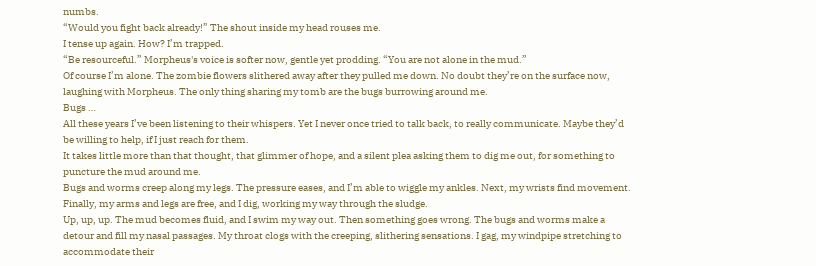numbs.
“Would you fight back already!” The shout inside my head rouses me.
I tense up again. How? I’m trapped.
“Be resourceful.” Morpheus's voice is softer now, gentle yet prodding. “You are not alone in the mud.”
Of course I’m alone. The zombie flowers slithered away after they pulled me down. No doubt they’re on the surface now, laughing with Morpheus. The only thing sharing my tomb are the bugs burrowing around me.
Bugs …
All these years I’ve been listening to their whispers. Yet I never once tried to talk back, to really communicate. Maybe they’d be willing to help, if I just reach for them.
It takes little more than that thought, that glimmer of hope, and a silent plea asking them to dig me out, for something to puncture the mud around me.
Bugs and worms creep along my legs. The pressure eases, and I’m able to wiggle my ankles. Next, my wrists find movement. Finally, my arms and legs are free, and I dig, working my way through the sludge.
Up, up, up. The mud becomes fluid, and I swim my way out. Then something goes wrong. The bugs and worms make a detour and fill my nasal passages. My throat clogs with the creeping, slithering sensations. I gag, my windpipe stretching to accommodate their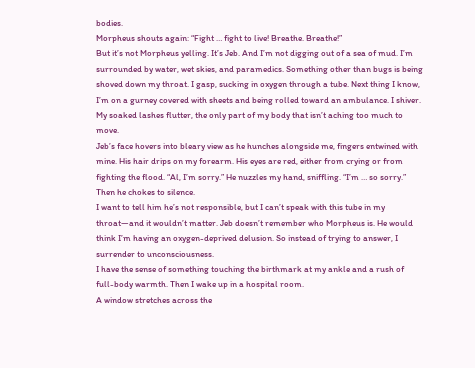bodies.
Morpheus shouts again: “Fight … fight to live! Breathe. Breathe!”
But it’s not Morpheus yelling. It’s Jeb. And I’m not digging out of a sea of mud. I’m surrounded by water, wet skies, and paramedics. Something other than bugs is being shoved down my throat. I gasp, sucking in oxygen through a tube. Next thing I know, I’m on a gurney covered with sheets and being rolled toward an ambulance. I shiver. My soaked lashes flutter, the only part of my body that isn’t aching too much to move.
Jeb’s face hovers into bleary view as he hunches alongside me, fingers entwined with mine. His hair drips on my forearm. His eyes are red, either from crying or from fighting the flood. “Al, I’m sorry.” He nuzzles my hand, sniffling. “I’m … so sorry.” Then he chokes to silence.
I want to tell him he’s not responsible, but I can’t speak with this tube in my throat—and it wouldn’t matter. Jeb doesn’t remember who Morpheus is. He would think I’m having an oxygen-deprived delusion. So instead of trying to answer, I surrender to unconsciousness.
I have the sense of something touching the birthmark at my ankle and a rush of full-body warmth. Then I wake up in a hospital room.
A window stretches across the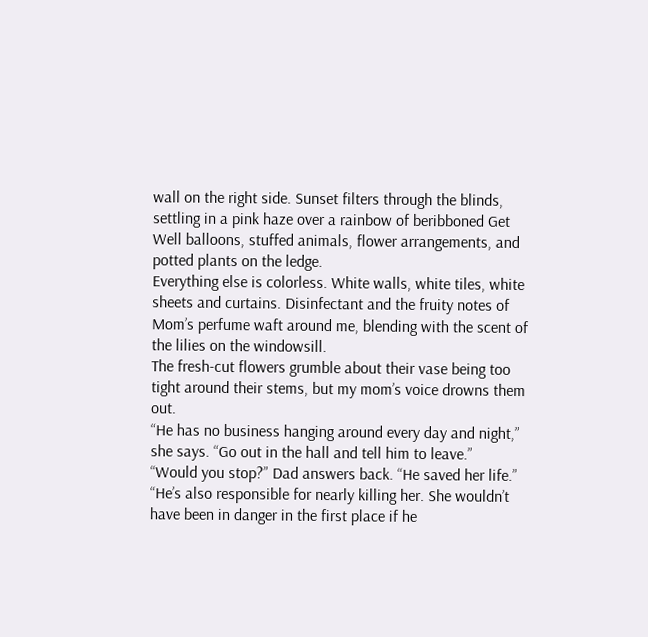wall on the right side. Sunset filters through the blinds, settling in a pink haze over a rainbow of beribboned Get Well balloons, stuffed animals, flower arrangements, and potted plants on the ledge.
Everything else is colorless. White walls, white tiles, white sheets and curtains. Disinfectant and the fruity notes of Mom’s perfume waft around me, blending with the scent of the lilies on the windowsill.
The fresh-cut flowers grumble about their vase being too tight around their stems, but my mom’s voice drowns them out.
“He has no business hanging around every day and night,” she says. “Go out in the hall and tell him to leave.”
“Would you stop?” Dad answers back. “He saved her life.”
“He’s also responsible for nearly killing her. She wouldn’t have been in danger in the first place if he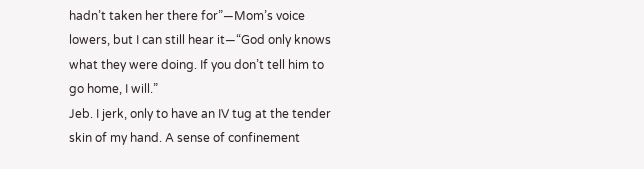hadn’t taken her there for”—Mom’s voice lowers, but I can still hear it—“God only knows what they were doing. If you don’t tell him to go home, I will.”
Jeb. I jerk, only to have an IV tug at the tender skin of my hand. A sense of confinement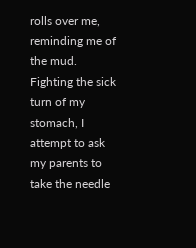rolls over me, reminding me of the mud. Fighting the sick turn of my stomach, I attempt to ask my parents to take the needle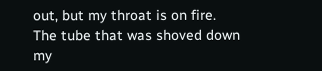out, but my throat is on fire. The tube that was shoved down my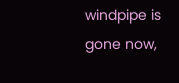windpipe is gone now,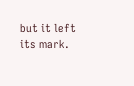but it left its mark.